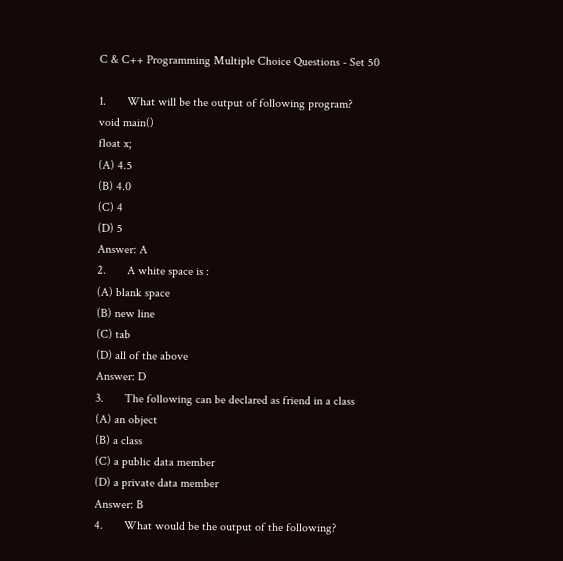C & C++ Programming Multiple Choice Questions - Set 50

1.       What will be the output of following program?
void main()
float x;
(A) 4.5
(B) 4.0
(C) 4
(D) 5
Answer: A
2.       A white space is :
(A) blank space
(B) new line
(C) tab
(D) all of the above
Answer: D
3.       The following can be declared as friend in a class
(A) an object
(B) a class
(C) a public data member
(D) a private data member
Answer: B
4.       What would be the output of the following?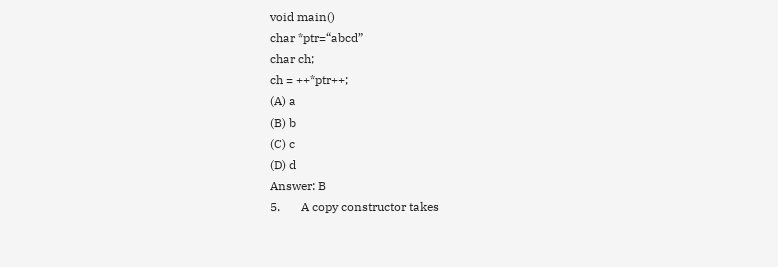void main()
char *ptr=“abcd”
char ch;
ch = ++*ptr++;
(A) a
(B) b
(C) c
(D) d
Answer: B
5.       A copy constructor takes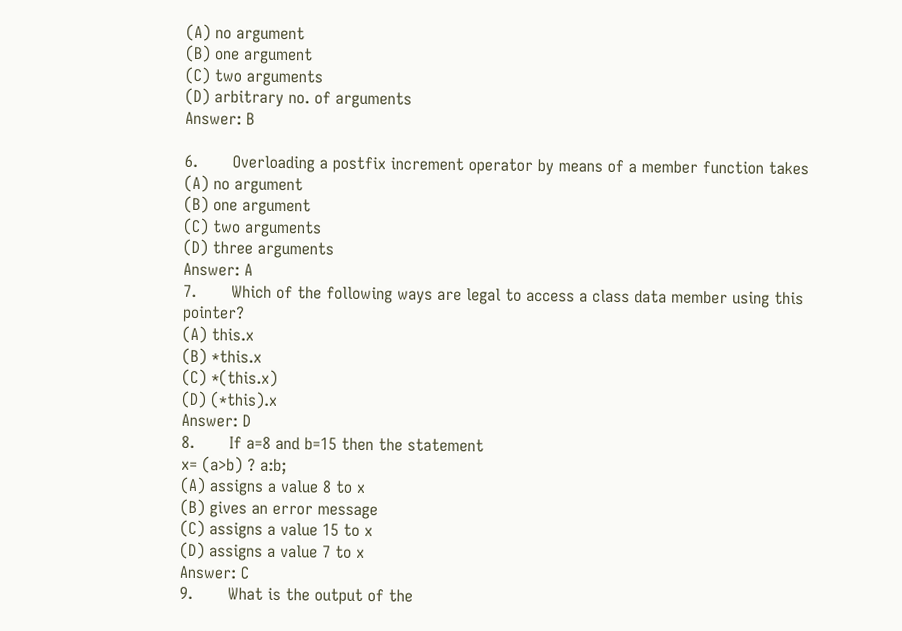(A) no argument
(B) one argument
(C) two arguments
(D) arbitrary no. of arguments
Answer: B

6.       Overloading a postfix increment operator by means of a member function takes
(A) no argument
(B) one argument
(C) two arguments
(D) three arguments
Answer: A
7.       Which of the following ways are legal to access a class data member using this pointer?
(A) this.x
(B) *this.x
(C) *(this.x)
(D) (*this).x
Answer: D
8.       If a=8 and b=15 then the statement
x= (a>b) ? a:b;
(A) assigns a value 8 to x
(B) gives an error message
(C) assigns a value 15 to x
(D) assigns a value 7 to x
Answer: C
9.       What is the output of the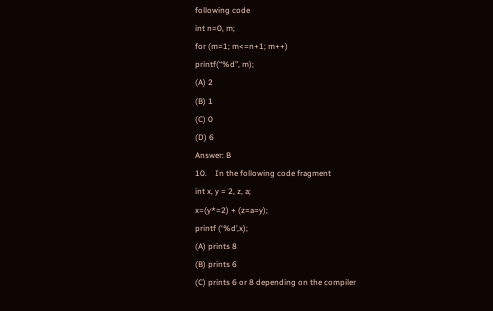following code
int n=0, m;
for (m=1; m<=n+1; m++)
printf(“%d”, m);
(A) 2
(B) 1
(C) 0
(D) 6
Answer: B
10.    In the following code fragment
int x, y = 2, z, a;
x=(y*=2) + (z=a=y);
printf (‘%d’,x);
(A) prints 8
(B) prints 6
(C) prints 6 or 8 depending on the compiler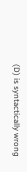(D) is syntactically wrong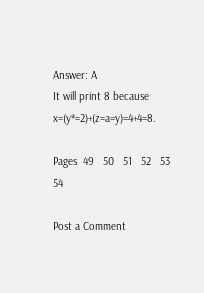Answer: A
It will print 8 because x=(y*=2)+(z=a=y)=4+4=8.

Pages  49   50   51   52   53   54

Post a Comment